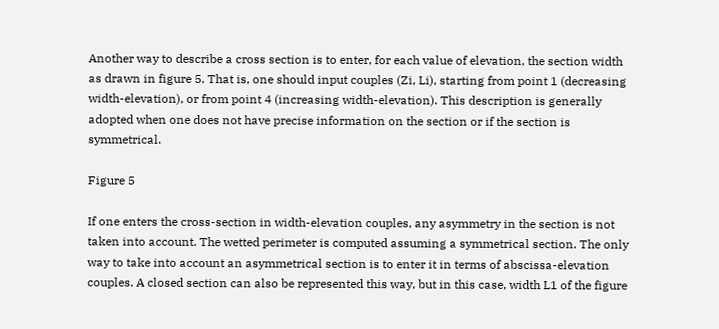Another way to describe a cross section is to enter, for each value of elevation, the section width as drawn in figure 5. That is, one should input couples (Zi, Li), starting from point 1 (decreasing width-elevation), or from point 4 (increasing width-elevation). This description is generally adopted when one does not have precise information on the section or if the section is symmetrical.

Figure 5

If one enters the cross-section in width-elevation couples, any asymmetry in the section is not taken into account. The wetted perimeter is computed assuming a symmetrical section. The only way to take into account an asymmetrical section is to enter it in terms of abscissa-elevation couples. A closed section can also be represented this way, but in this case, width L1 of the figure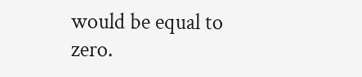would be equal to zero.